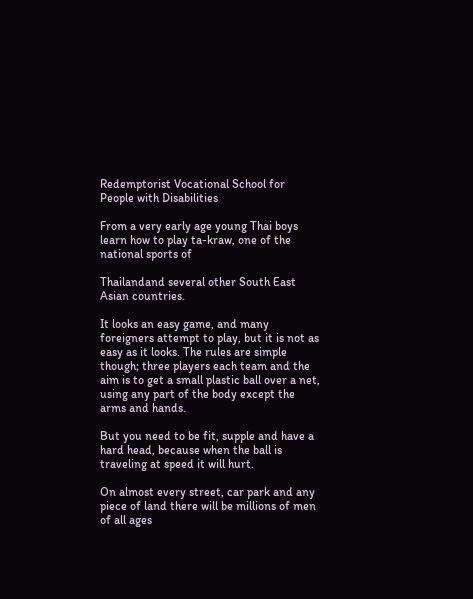Redemptorist Vocational School for People with Disabilities

From a very early age young Thai boys learn how to play ta-kraw, one of the national sports of

Thailandand several other South East Asian countries.

It looks an easy game, and many foreigners attempt to play, but it is not as easy as it looks. The rules are simple though; three players each team and the aim is to get a small plastic ball over a net, using any part of the body except the arms and hands.

But you need to be fit, supple and have a hard head, because when the ball is traveling at speed it will hurt.

On almost every street, car park and any piece of land there will be millions of men of all ages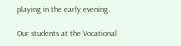playing in the early evening.

Our students at the Vocational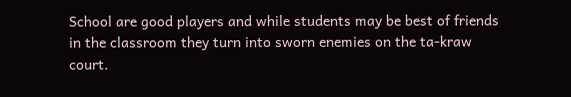School are good players and while students may be best of friends in the classroom they turn into sworn enemies on the ta-kraw court.